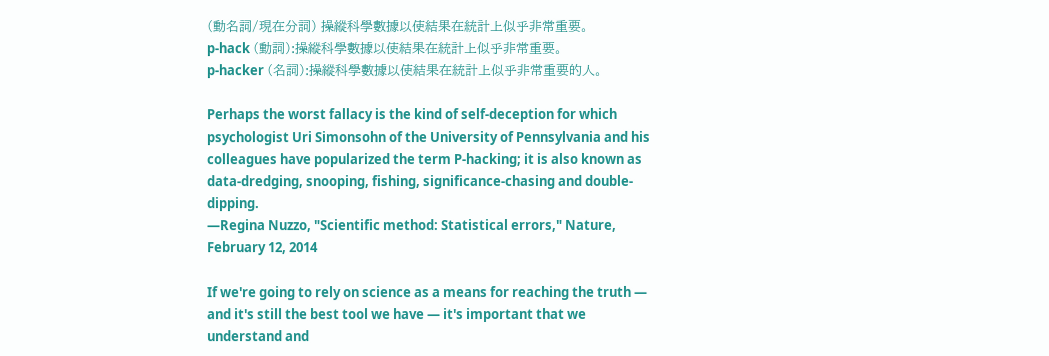(動名詞/現在分詞) 操縱科學數據以使結果在統計上似乎非常重要。
p-hack (動詞):操縱科學數據以使結果在統計上似乎非常重要。
p-hacker (名詞):操縱科學數據以使結果在統計上似乎非常重要的人。

Perhaps the worst fallacy is the kind of self-deception for which psychologist Uri Simonsohn of the University of Pennsylvania and his colleagues have popularized the term P-hacking; it is also known as data-dredging, snooping, fishing, significance-chasing and double-dipping.
—Regina Nuzzo, "Scientific method: Statistical errors," Nature, February 12, 2014

If we're going to rely on science as a means for reaching the truth — and it's still the best tool we have — it's important that we understand and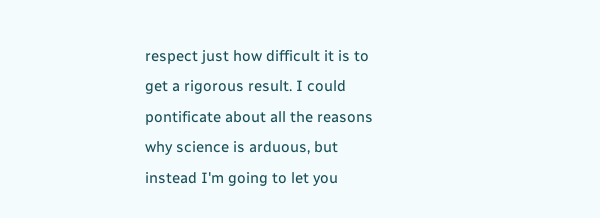respect just how difficult it is to get a rigorous result. I could pontificate about all the reasons why science is arduous, but instead I'm going to let you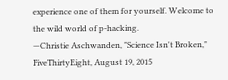experience one of them for yourself. Welcome to the wild world of p-hacking.
—Christie Aschwanden, "Science Isn't Broken," FiveThirtyEight, August 19, 2015